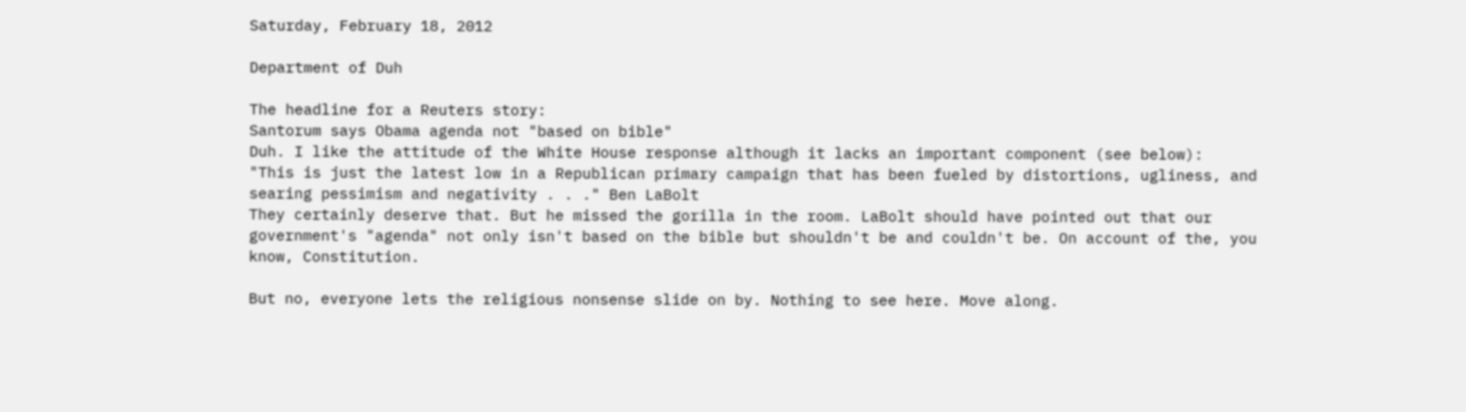Saturday, February 18, 2012

Department of Duh

The headline for a Reuters story:
Santorum says Obama agenda not "based on bible"
Duh. I like the attitude of the White House response although it lacks an important component (see below):
"This is just the latest low in a Republican primary campaign that has been fueled by distortions, ugliness, and searing pessimism and negativity . . ." Ben LaBolt
They certainly deserve that. But he missed the gorilla in the room. LaBolt should have pointed out that our government's "agenda" not only isn't based on the bible but shouldn't be and couldn't be. On account of the, you know, Constitution.

But no, everyone lets the religious nonsense slide on by. Nothing to see here. Move along.